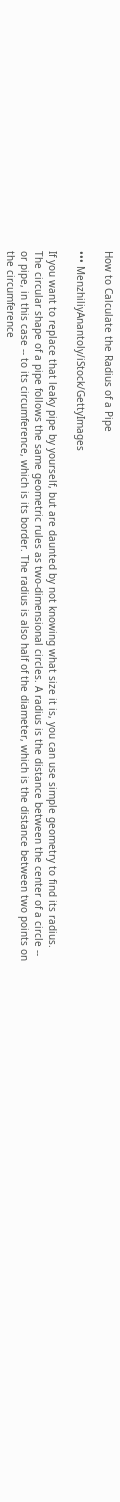How to Calculate the Radius of a Pipe

••• MenzhiliyAnantoly/iStock/GettyImages

If you want to replace that leaky pipe by yourself, but are daunted by not knowing what size it is, you can use simple geometry to find its radius. The circular shape of a pipe follows the same geometric rules as two-dimensional circles. A radius is the distance between the center of a circle -- or pipe, in this case -- to its circumference, which is its border. The radius is also half of the diameter, which is the distance between two points on the circumference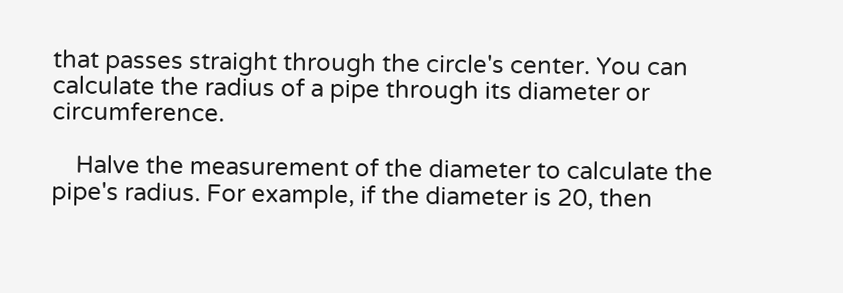that passes straight through the circle's center. You can calculate the radius of a pipe through its diameter or circumference.

    Halve the measurement of the diameter to calculate the pipe's radius. For example, if the diameter is 20, then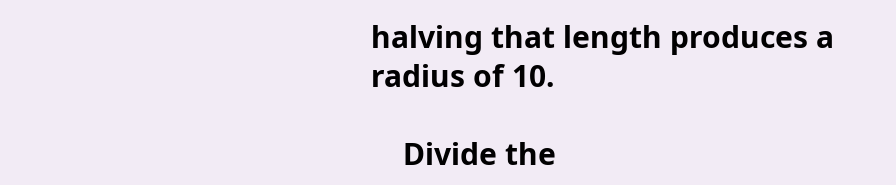halving that length produces a radius of 10.

    Divide the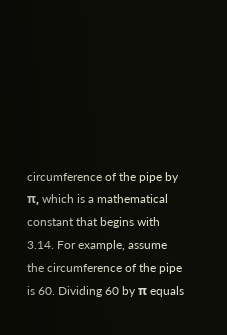circumference of the pipe by π, which is a mathematical constant that begins with 3.14. For example, assume the circumference of the pipe is 60. Dividing 60 by π equals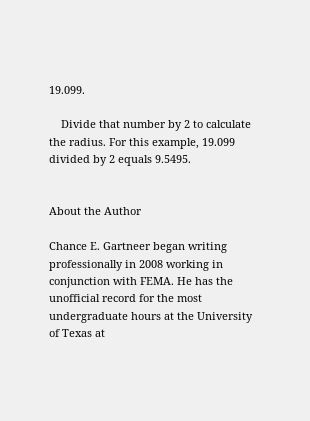19.099.

    Divide that number by 2 to calculate the radius. For this example, 19.099 divided by 2 equals 9.5495.


About the Author

Chance E. Gartneer began writing professionally in 2008 working in conjunction with FEMA. He has the unofficial record for the most undergraduate hours at the University of Texas at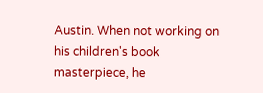Austin. When not working on his children's book masterpiece, he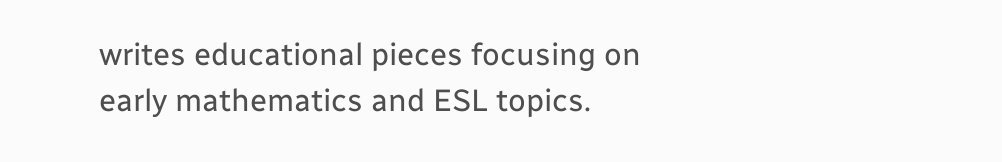writes educational pieces focusing on early mathematics and ESL topics.